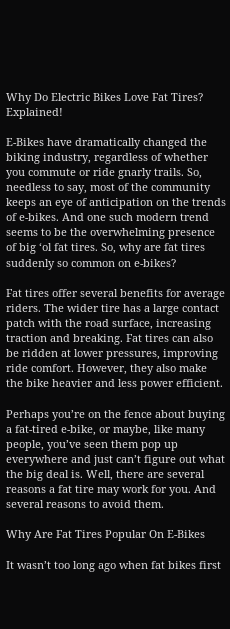Why Do Electric Bikes Love Fat Tires? Explained!

E-Bikes have dramatically changed the biking industry, regardless of whether you commute or ride gnarly trails. So, needless to say, most of the community keeps an eye of anticipation on the trends of e-bikes. And one such modern trend seems to be the overwhelming presence of big ‘ol fat tires. So, why are fat tires suddenly so common on e-bikes?

Fat tires offer several benefits for average riders. The wider tire has a large contact patch with the road surface, increasing traction and breaking. Fat tires can also be ridden at lower pressures, improving ride comfort. However, they also make the bike heavier and less power efficient.

Perhaps you’re on the fence about buying a fat-tired e-bike, or maybe, like many people, you’ve seen them pop up everywhere and just can’t figure out what the big deal is. Well, there are several reasons a fat tire may work for you. And several reasons to avoid them.

Why Are Fat Tires Popular On E-Bikes

It wasn’t too long ago when fat bikes first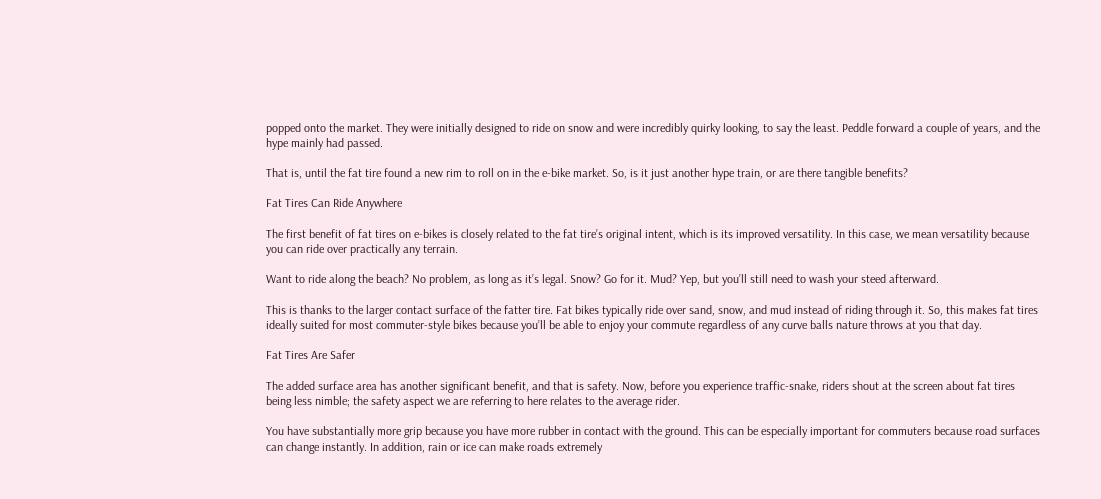popped onto the market. They were initially designed to ride on snow and were incredibly quirky looking, to say the least. Peddle forward a couple of years, and the hype mainly had passed.

That is, until the fat tire found a new rim to roll on in the e-bike market. So, is it just another hype train, or are there tangible benefits?

Fat Tires Can Ride Anywhere

The first benefit of fat tires on e-bikes is closely related to the fat tire’s original intent, which is its improved versatility. In this case, we mean versatility because you can ride over practically any terrain.

Want to ride along the beach? No problem, as long as it’s legal. Snow? Go for it. Mud? Yep, but you’ll still need to wash your steed afterward.

This is thanks to the larger contact surface of the fatter tire. Fat bikes typically ride over sand, snow, and mud instead of riding through it. So, this makes fat tires ideally suited for most commuter-style bikes because you’ll be able to enjoy your commute regardless of any curve balls nature throws at you that day.

Fat Tires Are Safer

The added surface area has another significant benefit, and that is safety. Now, before you experience traffic-snake, riders shout at the screen about fat tires being less nimble; the safety aspect we are referring to here relates to the average rider.

You have substantially more grip because you have more rubber in contact with the ground. This can be especially important for commuters because road surfaces can change instantly. In addition, rain or ice can make roads extremely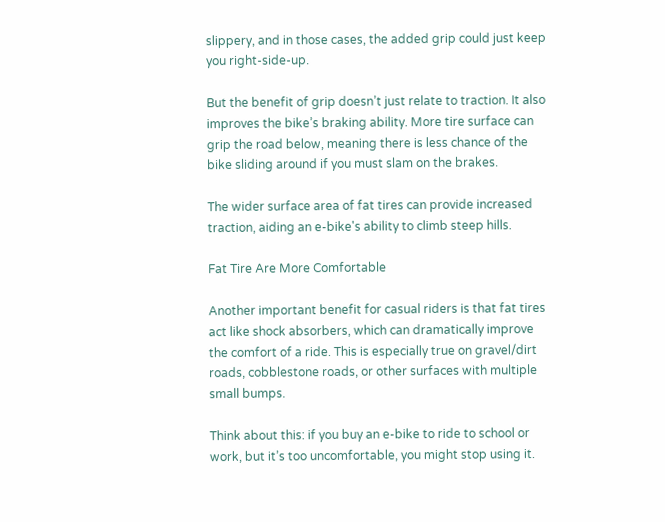slippery, and in those cases, the added grip could just keep you right-side-up.

But the benefit of grip doesn’t just relate to traction. It also improves the bike’s braking ability. More tire surface can grip the road below, meaning there is less chance of the bike sliding around if you must slam on the brakes.

The wider surface area of fat tires can provide increased traction, aiding an e-bike's ability to climb steep hills.

Fat Tire Are More Comfortable

Another important benefit for casual riders is that fat tires act like shock absorbers, which can dramatically improve the comfort of a ride. This is especially true on gravel/dirt roads, cobblestone roads, or other surfaces with multiple small bumps.

Think about this: if you buy an e-bike to ride to school or work, but it’s too uncomfortable, you might stop using it.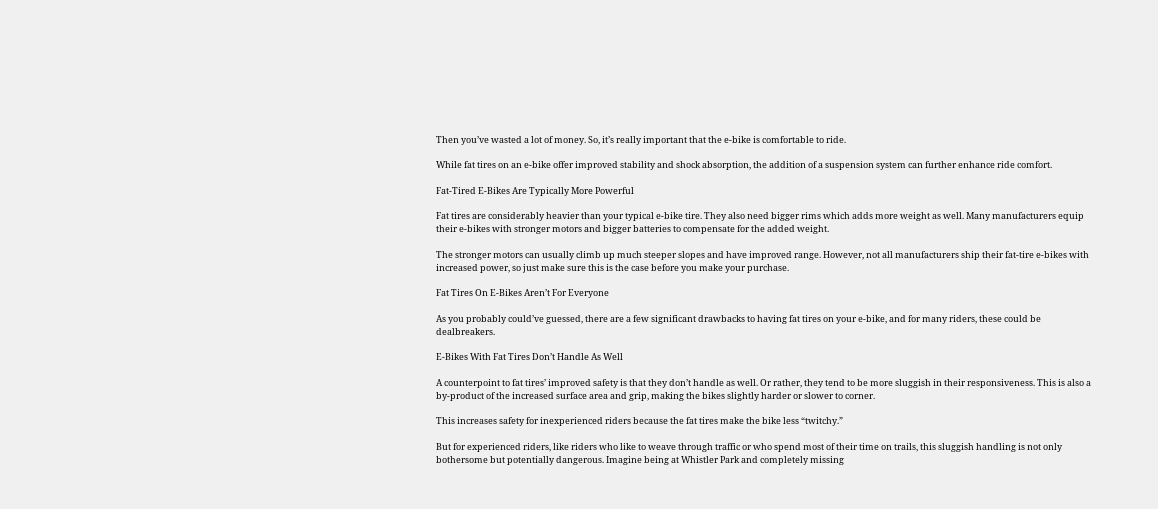Then you’ve wasted a lot of money. So, it’s really important that the e-bike is comfortable to ride.

While fat tires on an e-bike offer improved stability and shock absorption, the addition of a suspension system can further enhance ride comfort.

Fat-Tired E-Bikes Are Typically More Powerful

Fat tires are considerably heavier than your typical e-bike tire. They also need bigger rims which adds more weight as well. Many manufacturers equip their e-bikes with stronger motors and bigger batteries to compensate for the added weight.

The stronger motors can usually climb up much steeper slopes and have improved range. However, not all manufacturers ship their fat-tire e-bikes with increased power, so just make sure this is the case before you make your purchase.

Fat Tires On E-Bikes Aren’t For Everyone

As you probably could’ve guessed, there are a few significant drawbacks to having fat tires on your e-bike, and for many riders, these could be dealbreakers.

E-Bikes With Fat Tires Don’t Handle As Well

A counterpoint to fat tires’ improved safety is that they don’t handle as well. Or rather, they tend to be more sluggish in their responsiveness. This is also a by-product of the increased surface area and grip, making the bikes slightly harder or slower to corner.

This increases safety for inexperienced riders because the fat tires make the bike less “twitchy.”

But for experienced riders, like riders who like to weave through traffic or who spend most of their time on trails, this sluggish handling is not only bothersome but potentially dangerous. Imagine being at Whistler Park and completely missing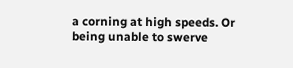a corning at high speeds. Or being unable to swerve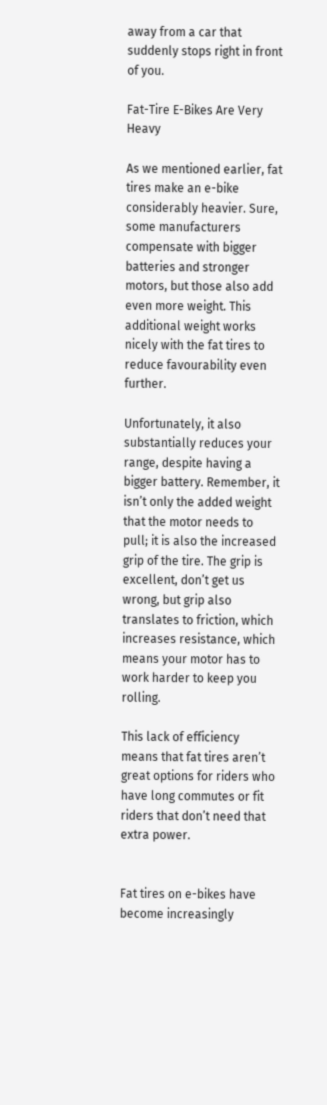away from a car that suddenly stops right in front of you.

Fat-Tire E-Bikes Are Very Heavy

As we mentioned earlier, fat tires make an e-bike considerably heavier. Sure, some manufacturers compensate with bigger batteries and stronger motors, but those also add even more weight. This additional weight works nicely with the fat tires to reduce favourability even further.

Unfortunately, it also substantially reduces your range, despite having a bigger battery. Remember, it isn’t only the added weight that the motor needs to pull; it is also the increased grip of the tire. The grip is excellent, don’t get us wrong, but grip also translates to friction, which increases resistance, which means your motor has to work harder to keep you rolling.

This lack of efficiency means that fat tires aren’t great options for riders who have long commutes or fit riders that don’t need that extra power.


Fat tires on e-bikes have become increasingly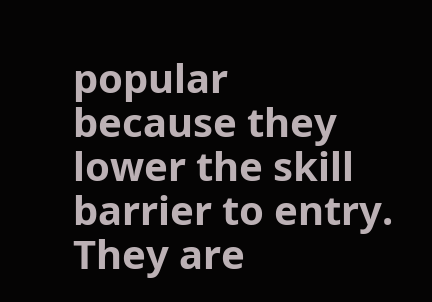popular because they lower the skill barrier to entry. They are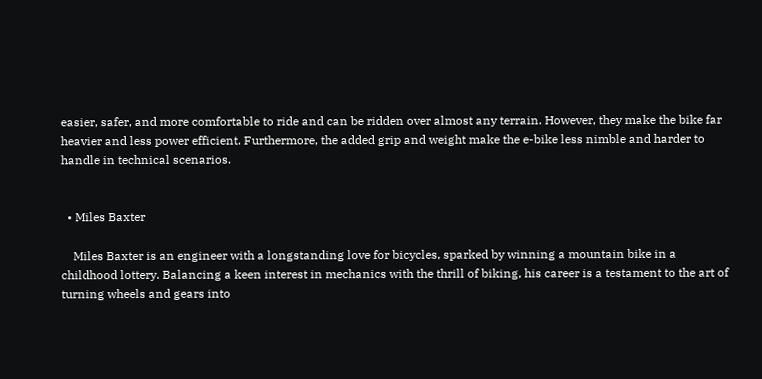easier, safer, and more comfortable to ride and can be ridden over almost any terrain. However, they make the bike far heavier and less power efficient. Furthermore, the added grip and weight make the e-bike less nimble and harder to handle in technical scenarios.


  • Miles Baxter

    Miles Baxter is an engineer with a longstanding love for bicycles, sparked by winning a mountain bike in a childhood lottery. Balancing a keen interest in mechanics with the thrill of biking, his career is a testament to the art of turning wheels and gears into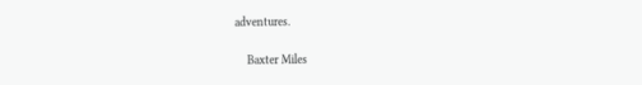adventures.

    Baxter Miles